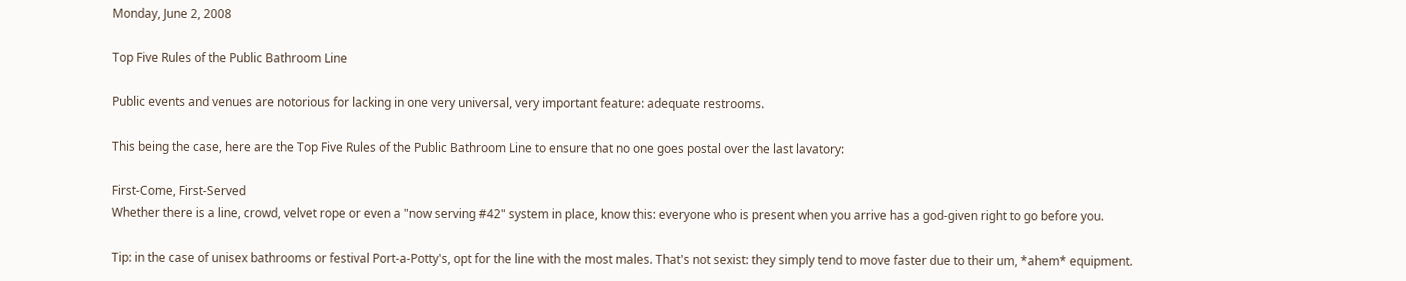Monday, June 2, 2008

Top Five Rules of the Public Bathroom Line

Public events and venues are notorious for lacking in one very universal, very important feature: adequate restrooms.

This being the case, here are the Top Five Rules of the Public Bathroom Line to ensure that no one goes postal over the last lavatory:

First-Come, First-Served
Whether there is a line, crowd, velvet rope or even a "now serving #42" system in place, know this: everyone who is present when you arrive has a god-given right to go before you.

Tip: in the case of unisex bathrooms or festival Port-a-Potty's, opt for the line with the most males. That's not sexist: they simply tend to move faster due to their um, *ahem* equipment.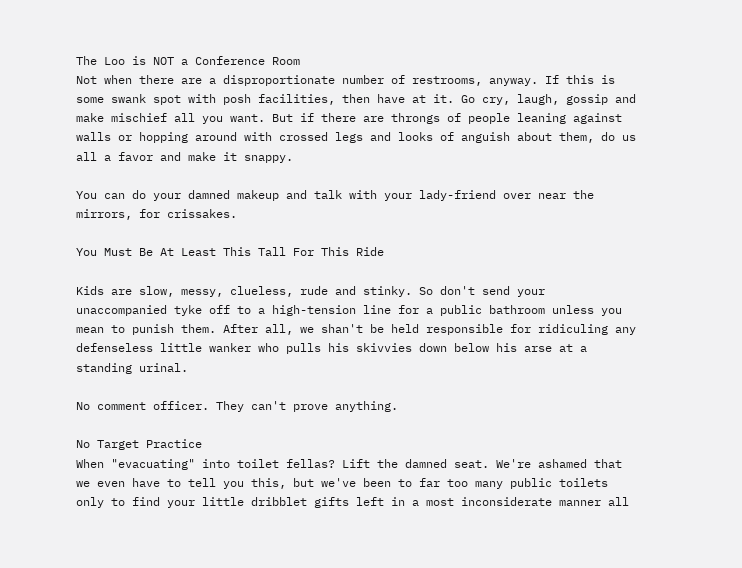The Loo is NOT a Conference Room
Not when there are a disproportionate number of restrooms, anyway. If this is some swank spot with posh facilities, then have at it. Go cry, laugh, gossip and make mischief all you want. But if there are throngs of people leaning against walls or hopping around with crossed legs and looks of anguish about them, do us all a favor and make it snappy.

You can do your damned makeup and talk with your lady-friend over near the mirrors, for crissakes.

You Must Be At Least This Tall For This Ride

Kids are slow, messy, clueless, rude and stinky. So don't send your unaccompanied tyke off to a high-tension line for a public bathroom unless you mean to punish them. After all, we shan't be held responsible for ridiculing any defenseless little wanker who pulls his skivvies down below his arse at a standing urinal.

No comment officer. They can't prove anything.

No Target Practice
When "evacuating" into toilet fellas? Lift the damned seat. We're ashamed that we even have to tell you this, but we've been to far too many public toilets only to find your little dribblet gifts left in a most inconsiderate manner all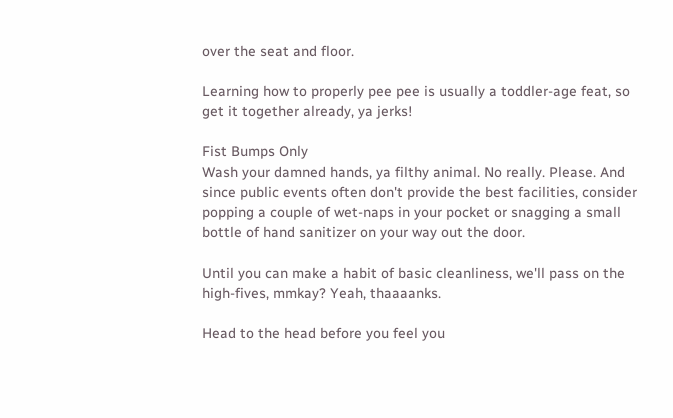over the seat and floor.

Learning how to properly pee pee is usually a toddler-age feat, so get it together already, ya jerks!

Fist Bumps Only
Wash your damned hands, ya filthy animal. No really. Please. And since public events often don't provide the best facilities, consider popping a couple of wet-naps in your pocket or snagging a small bottle of hand sanitizer on your way out the door.

Until you can make a habit of basic cleanliness, we'll pass on the high-fives, mmkay? Yeah, thaaaanks.

Head to the head before you feel you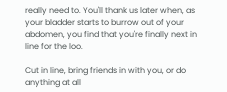really need to. You'll thank us later when, as your bladder starts to burrow out of your abdomen, you find that you're finally next in line for the loo.

Cut in line, bring friends in with you, or do anything at all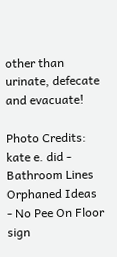other than urinate, defecate and evacuate!

Photo Credits:
kate e. did - Bathroom Lines
Orphaned Ideas
- No Pee On Floor sign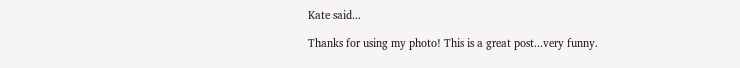Kate said...

Thanks for using my photo! This is a great post...very funny.